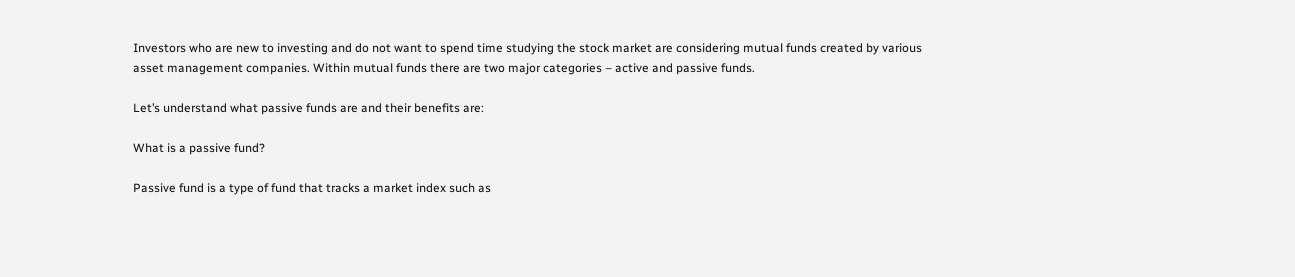Investors who are new to investing and do not want to spend time studying the stock market are considering mutual funds created by various asset management companies. Within mutual funds there are two major categories – active and passive funds.

Let’s understand what passive funds are and their benefits are:

What is a passive fund?

Passive fund is a type of fund that tracks a market index such as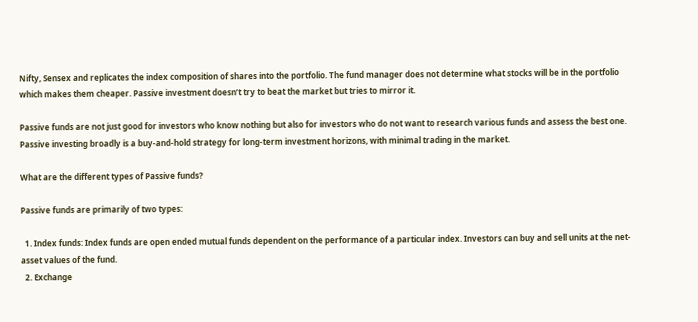Nifty, Sensex and replicates the index composition of shares into the portfolio. The fund manager does not determine what stocks will be in the portfolio which makes them cheaper. Passive investment doesn’t try to beat the market but tries to mirror it.

Passive funds are not just good for investors who know nothing but also for investors who do not want to research various funds and assess the best one. Passive investing broadly is a buy-and-hold strategy for long-term investment horizons, with minimal trading in the market.

What are the different types of Passive funds?

Passive funds are primarily of two types:

  1. Index funds: Index funds are open ended mutual funds dependent on the performance of a particular index. Investors can buy and sell units at the net-asset values of the fund.
  2. Exchange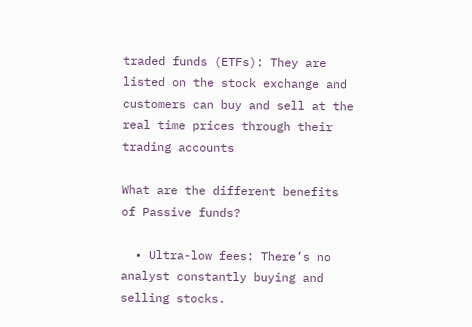traded funds (ETFs): They are listed on the stock exchange and customers can buy and sell at the real time prices through their trading accounts

What are the different benefits of Passive funds?

  • Ultra-low fees: There’s no analyst constantly buying and selling stocks.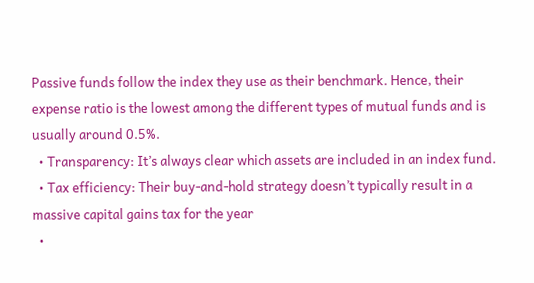Passive funds follow the index they use as their benchmark. Hence, their expense ratio is the lowest among the different types of mutual funds and is usually around 0.5%.
  • Transparency: It’s always clear which assets are included in an index fund.
  • Tax efficiency: Their buy-and-hold strategy doesn’t typically result in a massive capital gains tax for the year
  •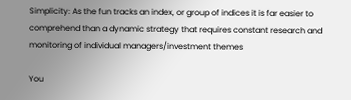Simplicity: As the fun tracks an index, or group of indices it is far easier to comprehend than a dynamic strategy that requires constant research and monitoring of individual managers/investment themes

You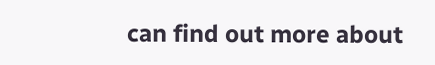can find out more about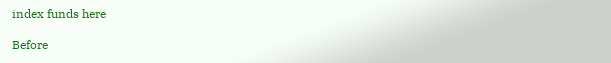index funds here

Before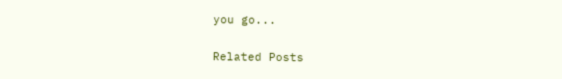you go...

Related Posts